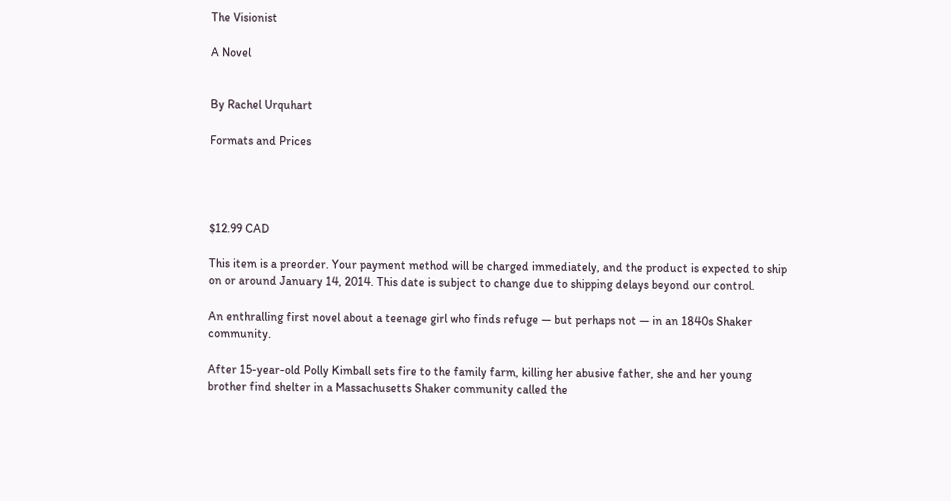The Visionist

A Novel


By Rachel Urquhart

Formats and Prices




$12.99 CAD

This item is a preorder. Your payment method will be charged immediately, and the product is expected to ship on or around January 14, 2014. This date is subject to change due to shipping delays beyond our control.

An enthralling first novel about a teenage girl who finds refuge — but perhaps not — in an 1840s Shaker community.

After 15-year-old Polly Kimball sets fire to the family farm, killing her abusive father, she and her young brother find shelter in a Massachusetts Shaker community called the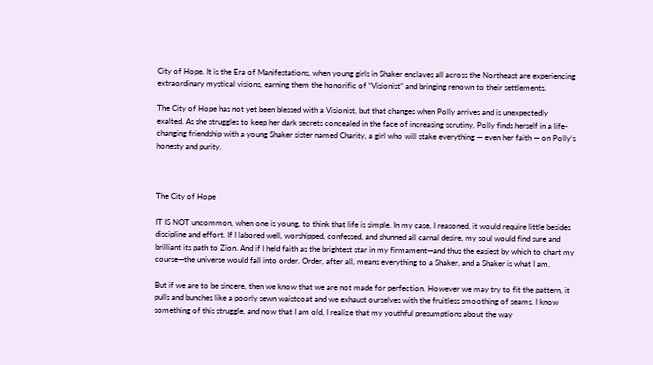City of Hope. It is the Era of Manifestations, when young girls in Shaker enclaves all across the Northeast are experiencing extraordinary mystical visions, earning them the honorific of “Visionist” and bringing renown to their settlements.

The City of Hope has not yet been blessed with a Visionist, but that changes when Polly arrives and is unexpectedly exalted. As she struggles to keep her dark secrets concealed in the face of increasing scrutiny, Polly finds herself in a life-changing friendship with a young Shaker sister named Charity, a girl who will stake everything — even her faith — on Polly’s honesty and purity.



The City of Hope

IT IS NOT uncommon, when one is young, to think that life is simple. In my case, I reasoned, it would require little besides discipline and effort. If I labored well, worshipped, confessed, and shunned all carnal desire, my soul would find sure and brilliant its path to Zion. And if I held faith as the brightest star in my firmament—and thus the easiest by which to chart my course—the universe would fall into order. Order, after all, means everything to a Shaker, and a Shaker is what I am.

But if we are to be sincere, then we know that we are not made for perfection. However we may try to fit the pattern, it pulls and bunches like a poorly sewn waistcoat and we exhaust ourselves with the fruitless smoothing of seams. I know something of this struggle, and now that I am old, I realize that my youthful presumptions about the way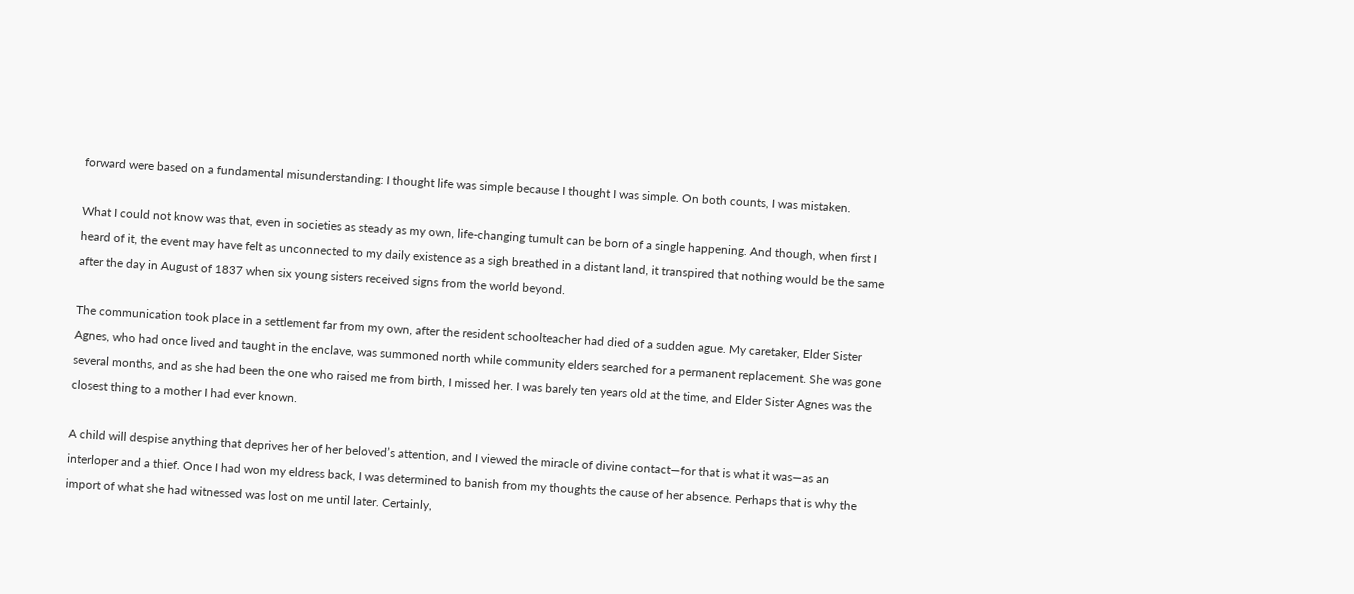forward were based on a fundamental misunderstanding: I thought life was simple because I thought I was simple. On both counts, I was mistaken.

What I could not know was that, even in societies as steady as my own, life-changing tumult can be born of a single happening. And though, when first I heard of it, the event may have felt as unconnected to my daily existence as a sigh breathed in a distant land, it transpired that nothing would be the same after the day in August of 1837 when six young sisters received signs from the world beyond.

The communication took place in a settlement far from my own, after the resident schoolteacher had died of a sudden ague. My caretaker, Elder Sister Agnes, who had once lived and taught in the enclave, was summoned north while community elders searched for a permanent replacement. She was gone several months, and as she had been the one who raised me from birth, I missed her. I was barely ten years old at the time, and Elder Sister Agnes was the closest thing to a mother I had ever known.

A child will despise anything that deprives her of her beloved’s attention, and I viewed the miracle of divine contact—for that is what it was—as an interloper and a thief. Once I had won my eldress back, I was determined to banish from my thoughts the cause of her absence. Perhaps that is why the import of what she had witnessed was lost on me until later. Certainly,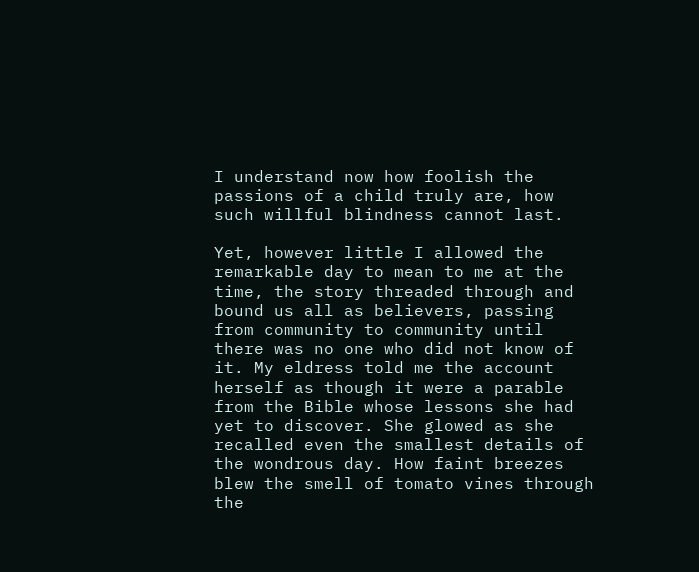I understand now how foolish the passions of a child truly are, how such willful blindness cannot last.

Yet, however little I allowed the remarkable day to mean to me at the time, the story threaded through and bound us all as believers, passing from community to community until there was no one who did not know of it. My eldress told me the account herself as though it were a parable from the Bible whose lessons she had yet to discover. She glowed as she recalled even the smallest details of the wondrous day. How faint breezes blew the smell of tomato vines through the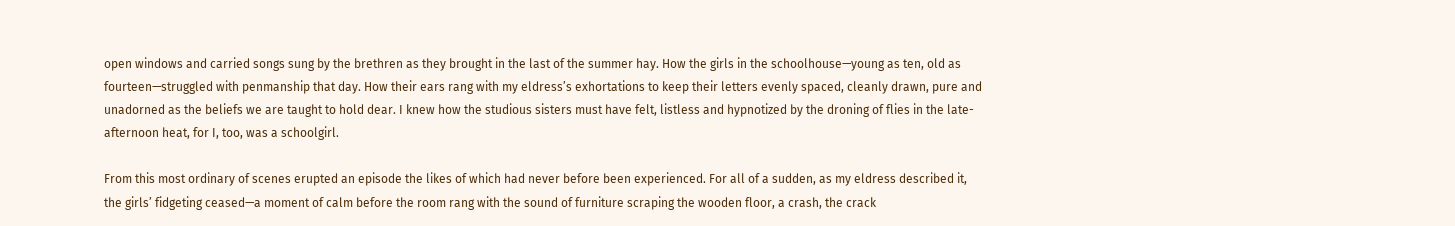open windows and carried songs sung by the brethren as they brought in the last of the summer hay. How the girls in the schoolhouse—young as ten, old as fourteen—struggled with penmanship that day. How their ears rang with my eldress’s exhortations to keep their letters evenly spaced, cleanly drawn, pure and unadorned as the beliefs we are taught to hold dear. I knew how the studious sisters must have felt, listless and hypnotized by the droning of flies in the late-afternoon heat, for I, too, was a schoolgirl.

From this most ordinary of scenes erupted an episode the likes of which had never before been experienced. For all of a sudden, as my eldress described it, the girls’ fidgeting ceased—a moment of calm before the room rang with the sound of furniture scraping the wooden floor, a crash, the crack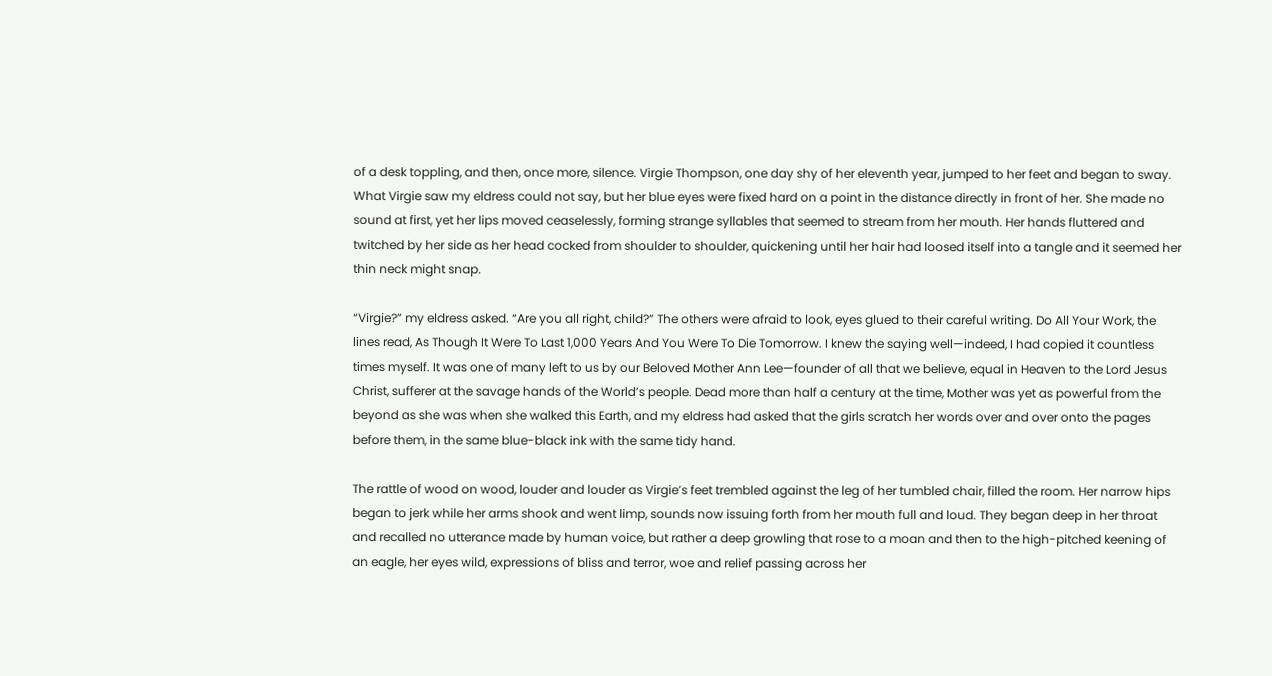of a desk toppling, and then, once more, silence. Virgie Thompson, one day shy of her eleventh year, jumped to her feet and began to sway. What Virgie saw my eldress could not say, but her blue eyes were fixed hard on a point in the distance directly in front of her. She made no sound at first, yet her lips moved ceaselessly, forming strange syllables that seemed to stream from her mouth. Her hands fluttered and twitched by her side as her head cocked from shoulder to shoulder, quickening until her hair had loosed itself into a tangle and it seemed her thin neck might snap.

“Virgie?” my eldress asked. “Are you all right, child?” The others were afraid to look, eyes glued to their careful writing. Do All Your Work, the lines read, As Though It Were To Last 1,000 Years And You Were To Die Tomorrow. I knew the saying well—indeed, I had copied it countless times myself. It was one of many left to us by our Beloved Mother Ann Lee—founder of all that we believe, equal in Heaven to the Lord Jesus Christ, sufferer at the savage hands of the World’s people. Dead more than half a century at the time, Mother was yet as powerful from the beyond as she was when she walked this Earth, and my eldress had asked that the girls scratch her words over and over onto the pages before them, in the same blue-black ink with the same tidy hand.

The rattle of wood on wood, louder and louder as Virgie’s feet trembled against the leg of her tumbled chair, filled the room. Her narrow hips began to jerk while her arms shook and went limp, sounds now issuing forth from her mouth full and loud. They began deep in her throat and recalled no utterance made by human voice, but rather a deep growling that rose to a moan and then to the high-pitched keening of an eagle, her eyes wild, expressions of bliss and terror, woe and relief passing across her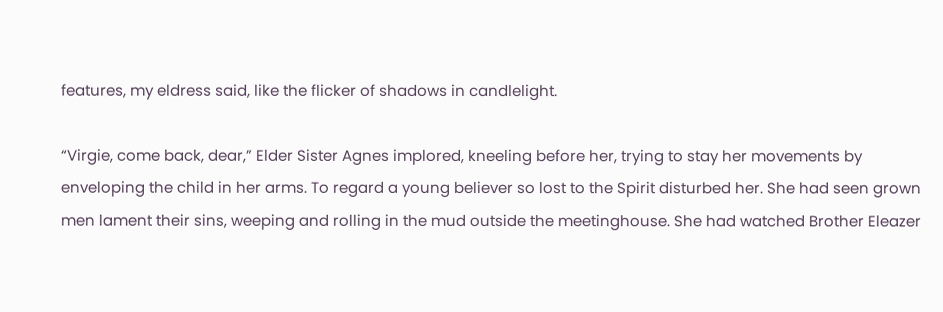features, my eldress said, like the flicker of shadows in candlelight.

“Virgie, come back, dear,” Elder Sister Agnes implored, kneeling before her, trying to stay her movements by enveloping the child in her arms. To regard a young believer so lost to the Spirit disturbed her. She had seen grown men lament their sins, weeping and rolling in the mud outside the meetinghouse. She had watched Brother Eleazer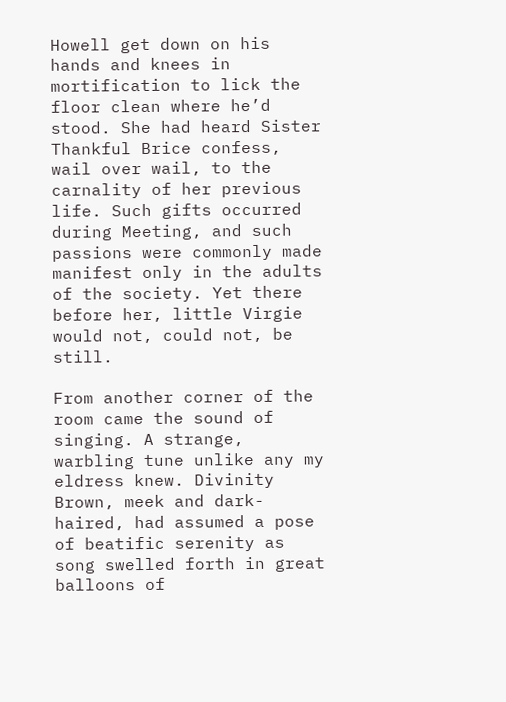Howell get down on his hands and knees in mortification to lick the floor clean where he’d stood. She had heard Sister Thankful Brice confess, wail over wail, to the carnality of her previous life. Such gifts occurred during Meeting, and such passions were commonly made manifest only in the adults of the society. Yet there before her, little Virgie would not, could not, be still.

From another corner of the room came the sound of singing. A strange, warbling tune unlike any my eldress knew. Divinity Brown, meek and dark-haired, had assumed a pose of beatific serenity as song swelled forth in great balloons of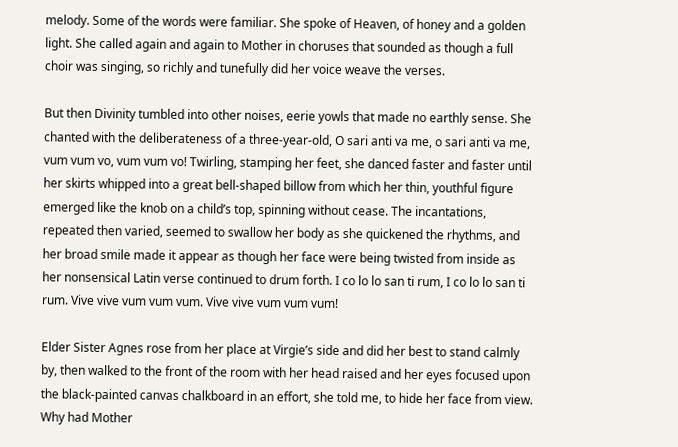melody. Some of the words were familiar. She spoke of Heaven, of honey and a golden light. She called again and again to Mother in choruses that sounded as though a full choir was singing, so richly and tunefully did her voice weave the verses.

But then Divinity tumbled into other noises, eerie yowls that made no earthly sense. She chanted with the deliberateness of a three-year-old, O sari anti va me, o sari anti va me, vum vum vo, vum vum vo! Twirling, stamping her feet, she danced faster and faster until her skirts whipped into a great bell-shaped billow from which her thin, youthful figure emerged like the knob on a child’s top, spinning without cease. The incantations, repeated then varied, seemed to swallow her body as she quickened the rhythms, and her broad smile made it appear as though her face were being twisted from inside as her nonsensical Latin verse continued to drum forth. I co lo lo san ti rum, I co lo lo san ti rum. Vive vive vum vum vum. Vive vive vum vum vum!

Elder Sister Agnes rose from her place at Virgie’s side and did her best to stand calmly by, then walked to the front of the room with her head raised and her eyes focused upon the black-painted canvas chalkboard in an effort, she told me, to hide her face from view. Why had Mother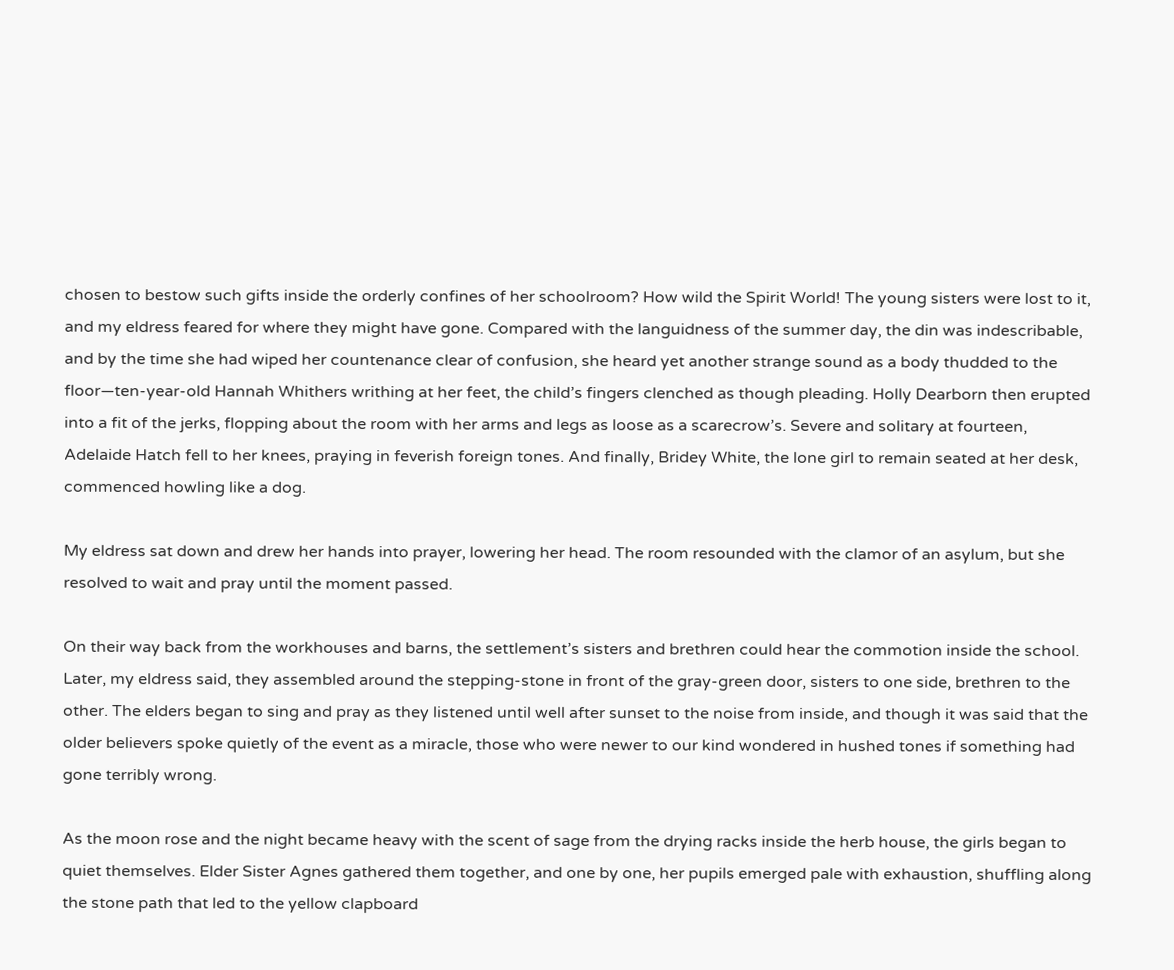chosen to bestow such gifts inside the orderly confines of her schoolroom? How wild the Spirit World! The young sisters were lost to it, and my eldress feared for where they might have gone. Compared with the languidness of the summer day, the din was indescribable, and by the time she had wiped her countenance clear of confusion, she heard yet another strange sound as a body thudded to the floor—ten-year-old Hannah Whithers writhing at her feet, the child’s fingers clenched as though pleading. Holly Dearborn then erupted into a fit of the jerks, flopping about the room with her arms and legs as loose as a scarecrow’s. Severe and solitary at fourteen, Adelaide Hatch fell to her knees, praying in feverish foreign tones. And finally, Bridey White, the lone girl to remain seated at her desk, commenced howling like a dog.

My eldress sat down and drew her hands into prayer, lowering her head. The room resounded with the clamor of an asylum, but she resolved to wait and pray until the moment passed.

On their way back from the workhouses and barns, the settlement’s sisters and brethren could hear the commotion inside the school. Later, my eldress said, they assembled around the stepping-stone in front of the gray-green door, sisters to one side, brethren to the other. The elders began to sing and pray as they listened until well after sunset to the noise from inside, and though it was said that the older believers spoke quietly of the event as a miracle, those who were newer to our kind wondered in hushed tones if something had gone terribly wrong.

As the moon rose and the night became heavy with the scent of sage from the drying racks inside the herb house, the girls began to quiet themselves. Elder Sister Agnes gathered them together, and one by one, her pupils emerged pale with exhaustion, shuffling along the stone path that led to the yellow clapboard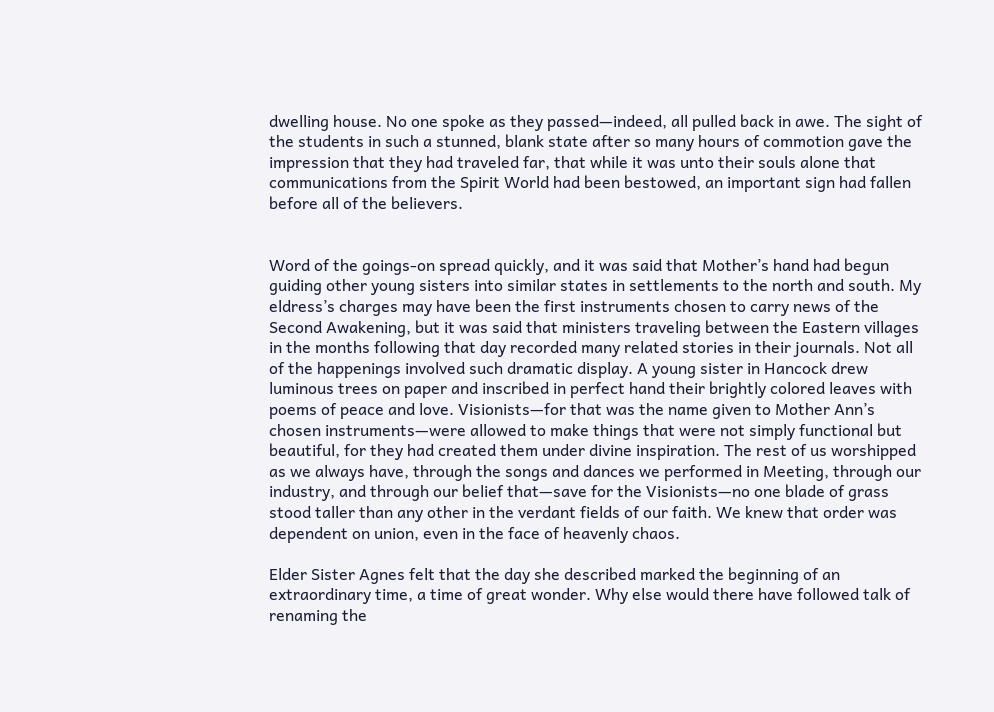dwelling house. No one spoke as they passed—indeed, all pulled back in awe. The sight of the students in such a stunned, blank state after so many hours of commotion gave the impression that they had traveled far, that while it was unto their souls alone that communications from the Spirit World had been bestowed, an important sign had fallen before all of the believers.


Word of the goings-on spread quickly, and it was said that Mother’s hand had begun guiding other young sisters into similar states in settlements to the north and south. My eldress’s charges may have been the first instruments chosen to carry news of the Second Awakening, but it was said that ministers traveling between the Eastern villages in the months following that day recorded many related stories in their journals. Not all of the happenings involved such dramatic display. A young sister in Hancock drew luminous trees on paper and inscribed in perfect hand their brightly colored leaves with poems of peace and love. Visionists—for that was the name given to Mother Ann’s chosen instruments—were allowed to make things that were not simply functional but beautiful, for they had created them under divine inspiration. The rest of us worshipped as we always have, through the songs and dances we performed in Meeting, through our industry, and through our belief that—save for the Visionists—no one blade of grass stood taller than any other in the verdant fields of our faith. We knew that order was dependent on union, even in the face of heavenly chaos.

Elder Sister Agnes felt that the day she described marked the beginning of an extraordinary time, a time of great wonder. Why else would there have followed talk of renaming the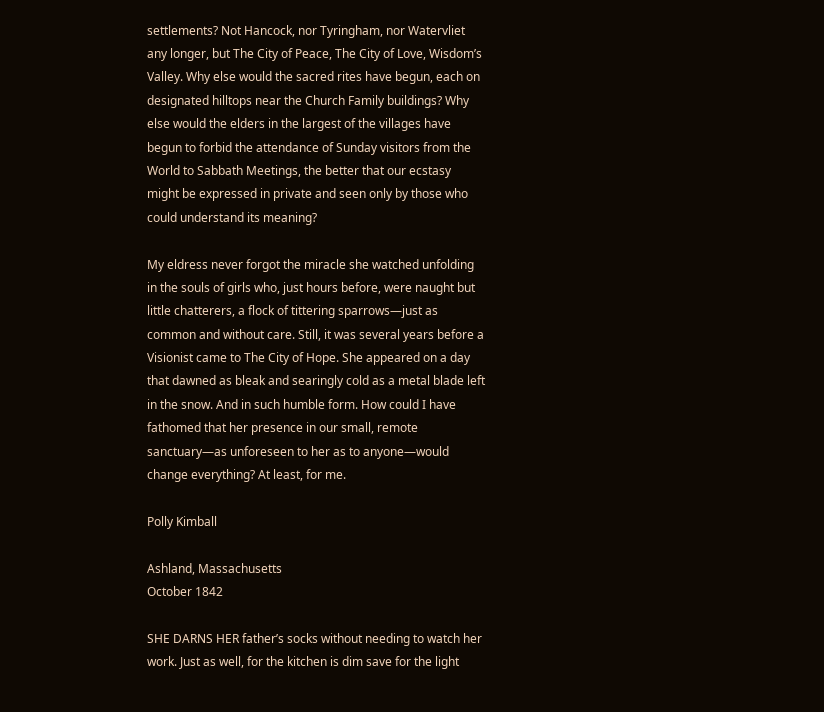settlements? Not Hancock, nor Tyringham, nor Watervliet any longer, but The City of Peace, The City of Love, Wisdom’s Valley. Why else would the sacred rites have begun, each on designated hilltops near the Church Family buildings? Why else would the elders in the largest of the villages have begun to forbid the attendance of Sunday visitors from the World to Sabbath Meetings, the better that our ecstasy might be expressed in private and seen only by those who could understand its meaning?

My eldress never forgot the miracle she watched unfolding in the souls of girls who, just hours before, were naught but little chatterers, a flock of tittering sparrows—just as common and without care. Still, it was several years before a Visionist came to The City of Hope. She appeared on a day that dawned as bleak and searingly cold as a metal blade left in the snow. And in such humble form. How could I have fathomed that her presence in our small, remote sanctuary—as unforeseen to her as to anyone—would change everything? At least, for me.

Polly Kimball

Ashland, Massachusetts
October 1842

SHE DARNS HER father’s socks without needing to watch her work. Just as well, for the kitchen is dim save for the light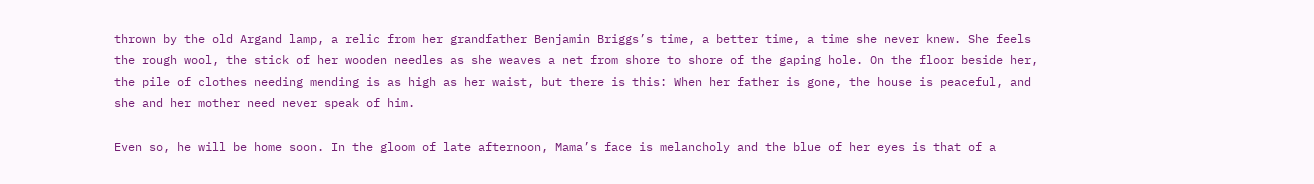thrown by the old Argand lamp, a relic from her grandfather Benjamin Briggs’s time, a better time, a time she never knew. She feels the rough wool, the stick of her wooden needles as she weaves a net from shore to shore of the gaping hole. On the floor beside her, the pile of clothes needing mending is as high as her waist, but there is this: When her father is gone, the house is peaceful, and she and her mother need never speak of him.

Even so, he will be home soon. In the gloom of late afternoon, Mama’s face is melancholy and the blue of her eyes is that of a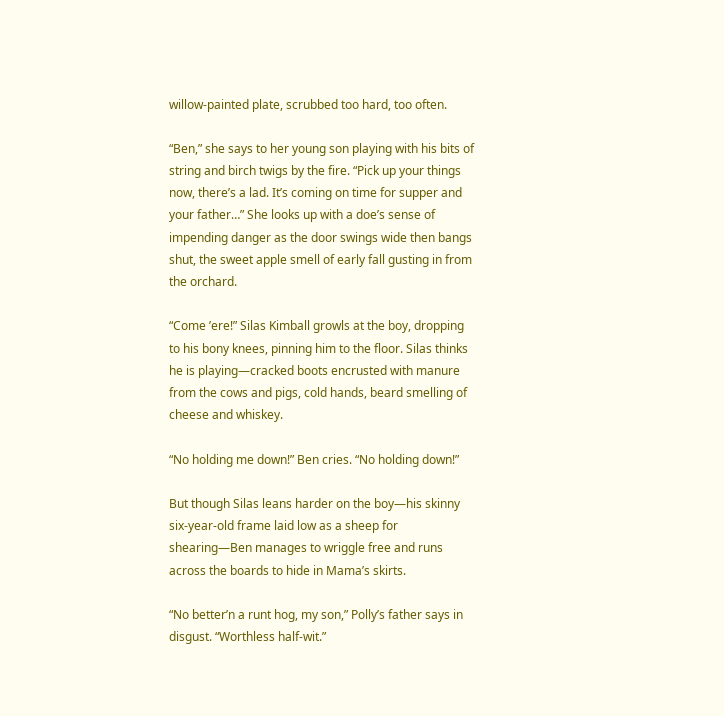willow-painted plate, scrubbed too hard, too often.

“Ben,” she says to her young son playing with his bits of string and birch twigs by the fire. “Pick up your things now, there’s a lad. It’s coming on time for supper and your father…” She looks up with a doe’s sense of impending danger as the door swings wide then bangs shut, the sweet apple smell of early fall gusting in from the orchard.

“Come ’ere!” Silas Kimball growls at the boy, dropping to his bony knees, pinning him to the floor. Silas thinks he is playing—cracked boots encrusted with manure from the cows and pigs, cold hands, beard smelling of cheese and whiskey.

“No holding me down!” Ben cries. “No holding down!”

But though Silas leans harder on the boy—his skinny six-year-old frame laid low as a sheep for shearing—Ben manages to wriggle free and runs across the boards to hide in Mama’s skirts.

“No better’n a runt hog, my son,” Polly’s father says in disgust. “Worthless half-wit.”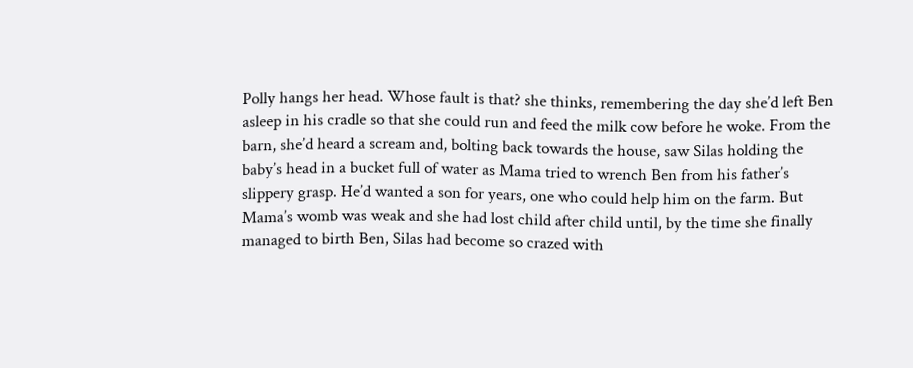Polly hangs her head. Whose fault is that? she thinks, remembering the day she’d left Ben asleep in his cradle so that she could run and feed the milk cow before he woke. From the barn, she’d heard a scream and, bolting back towards the house, saw Silas holding the baby’s head in a bucket full of water as Mama tried to wrench Ben from his father’s slippery grasp. He’d wanted a son for years, one who could help him on the farm. But Mama’s womb was weak and she had lost child after child until, by the time she finally managed to birth Ben, Silas had become so crazed with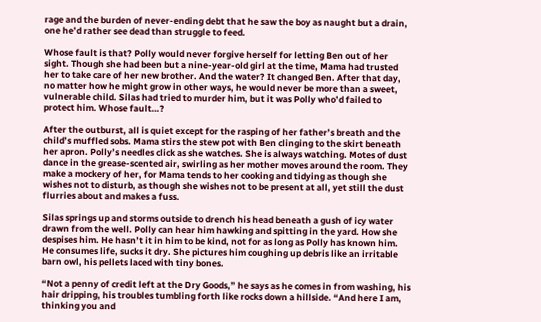rage and the burden of never-ending debt that he saw the boy as naught but a drain, one he’d rather see dead than struggle to feed.

Whose fault is that? Polly would never forgive herself for letting Ben out of her sight. Though she had been but a nine-year-old girl at the time, Mama had trusted her to take care of her new brother. And the water? It changed Ben. After that day, no matter how he might grow in other ways, he would never be more than a sweet, vulnerable child. Silas had tried to murder him, but it was Polly who’d failed to protect him. Whose fault…?

After the outburst, all is quiet except for the rasping of her father’s breath and the child’s muffled sobs. Mama stirs the stew pot with Ben clinging to the skirt beneath her apron. Polly’s needles click as she watches. She is always watching. Motes of dust dance in the grease-scented air, swirling as her mother moves around the room. They make a mockery of her, for Mama tends to her cooking and tidying as though she wishes not to disturb, as though she wishes not to be present at all, yet still the dust flurries about and makes a fuss.

Silas springs up and storms outside to drench his head beneath a gush of icy water drawn from the well. Polly can hear him hawking and spitting in the yard. How she despises him. He hasn’t it in him to be kind, not for as long as Polly has known him. He consumes life, sucks it dry. She pictures him coughing up debris like an irritable barn owl, his pellets laced with tiny bones.

“Not a penny of credit left at the Dry Goods,” he says as he comes in from washing, his hair dripping, his troubles tumbling forth like rocks down a hillside. “And here I am, thinking you and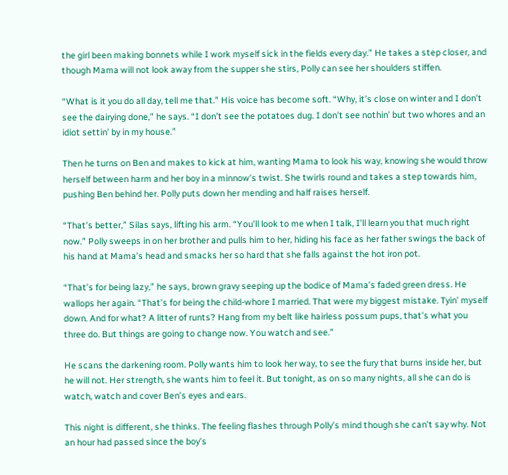the girl been making bonnets while I work myself sick in the fields every day.” He takes a step closer, and though Mama will not look away from the supper she stirs, Polly can see her shoulders stiffen.

“What is it you do all day, tell me that.” His voice has become soft. “Why, it’s close on winter and I don’t see the dairying done,” he says. “I don’t see the potatoes dug. I don’t see nothin’ but two whores and an idiot settin’ by in my house.”

Then he turns on Ben and makes to kick at him, wanting Mama to look his way, knowing she would throw herself between harm and her boy in a minnow’s twist. She twirls round and takes a step towards him, pushing Ben behind her. Polly puts down her mending and half raises herself.

“That’s better,” Silas says, lifting his arm. “You’ll look to me when I talk, I’ll learn you that much right now.” Polly sweeps in on her brother and pulls him to her, hiding his face as her father swings the back of his hand at Mama’s head and smacks her so hard that she falls against the hot iron pot.

“That’s for being lazy,” he says, brown gravy seeping up the bodice of Mama’s faded green dress. He wallops her again. “That’s for being the child-whore I married. That were my biggest mistake. Tyin’ myself down. And for what? A litter of runts? Hang from my belt like hairless possum pups, that’s what you three do. But things are going to change now. You watch and see.”

He scans the darkening room. Polly wants him to look her way, to see the fury that burns inside her, but he will not. Her strength, she wants him to feel it. But tonight, as on so many nights, all she can do is watch, watch and cover Ben’s eyes and ears.

This night is different, she thinks. The feeling flashes through Polly’s mind though she can’t say why. Not an hour had passed since the boy’s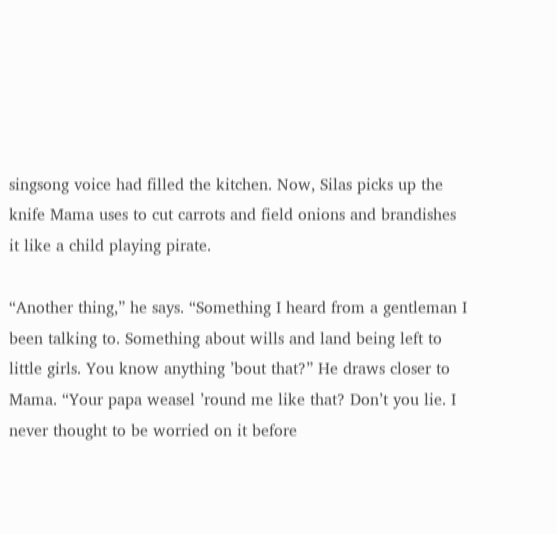singsong voice had filled the kitchen. Now, Silas picks up the knife Mama uses to cut carrots and field onions and brandishes it like a child playing pirate.

“Another thing,” he says. “Something I heard from a gentleman I been talking to. Something about wills and land being left to little girls. You know anything ’bout that?” He draws closer to Mama. “Your papa weasel ’round me like that? Don’t you lie. I never thought to be worried on it before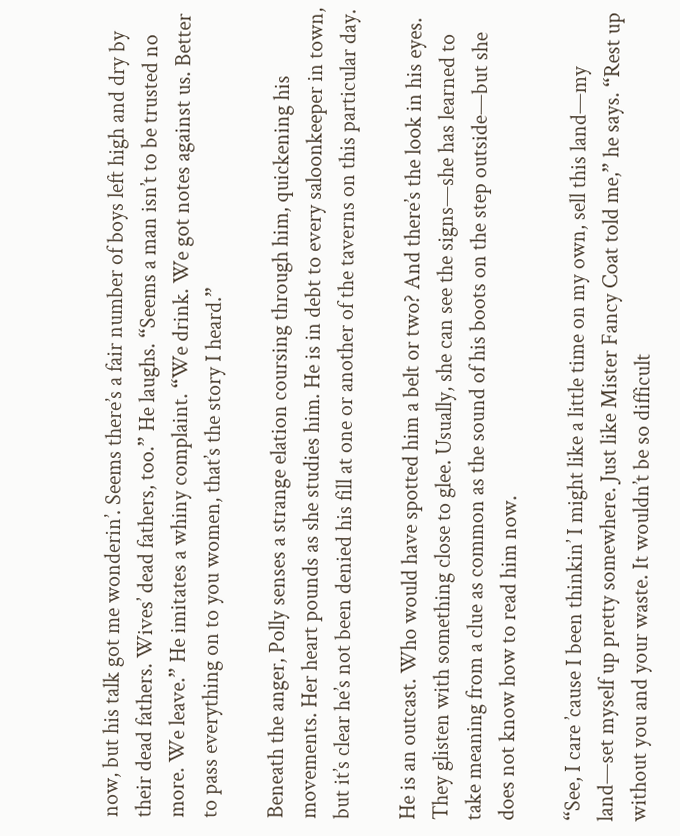now, but his talk got me wonderin’. Seems there’s a fair number of boys left high and dry by their dead fathers. Wives’ dead fathers, too.” He laughs. “Seems a man isn’t to be trusted no more. We leave.” He imitates a whiny complaint. “We drink. We got notes against us. Better to pass everything on to you women, that’s the story I heard.”

Beneath the anger, Polly senses a strange elation coursing through him, quickening his movements. Her heart pounds as she studies him. He is in debt to every saloonkeeper in town, but it’s clear he’s not been denied his fill at one or another of the taverns on this particular day.

He is an outcast. Who would have spotted him a belt or two? And there’s the look in his eyes. They glisten with something close to glee. Usually, she can see the signs—she has learned to take meaning from a clue as common as the sound of his boots on the step outside—but she does not know how to read him now.

“See, I care ’cause I been thinkin’ I might like a little time on my own, sell this land—my land—set myself up pretty somewhere. Just like Mister Fancy Coat told me,” he says. “Rest up without you and your waste. It wouldn’t be so difficult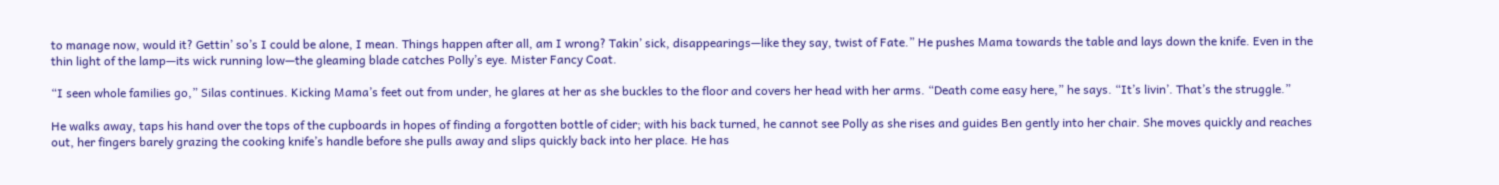to manage now, would it? Gettin’ so’s I could be alone, I mean. Things happen after all, am I wrong? Takin’ sick, disappearings—like they say, twist of Fate.” He pushes Mama towards the table and lays down the knife. Even in the thin light of the lamp—its wick running low—the gleaming blade catches Polly’s eye. Mister Fancy Coat.

“I seen whole families go,” Silas continues. Kicking Mama’s feet out from under, he glares at her as she buckles to the floor and covers her head with her arms. “Death come easy here,” he says. “It’s livin’. That’s the struggle.”

He walks away, taps his hand over the tops of the cupboards in hopes of finding a forgotten bottle of cider; with his back turned, he cannot see Polly as she rises and guides Ben gently into her chair. She moves quickly and reaches out, her fingers barely grazing the cooking knife’s handle before she pulls away and slips quickly back into her place. He has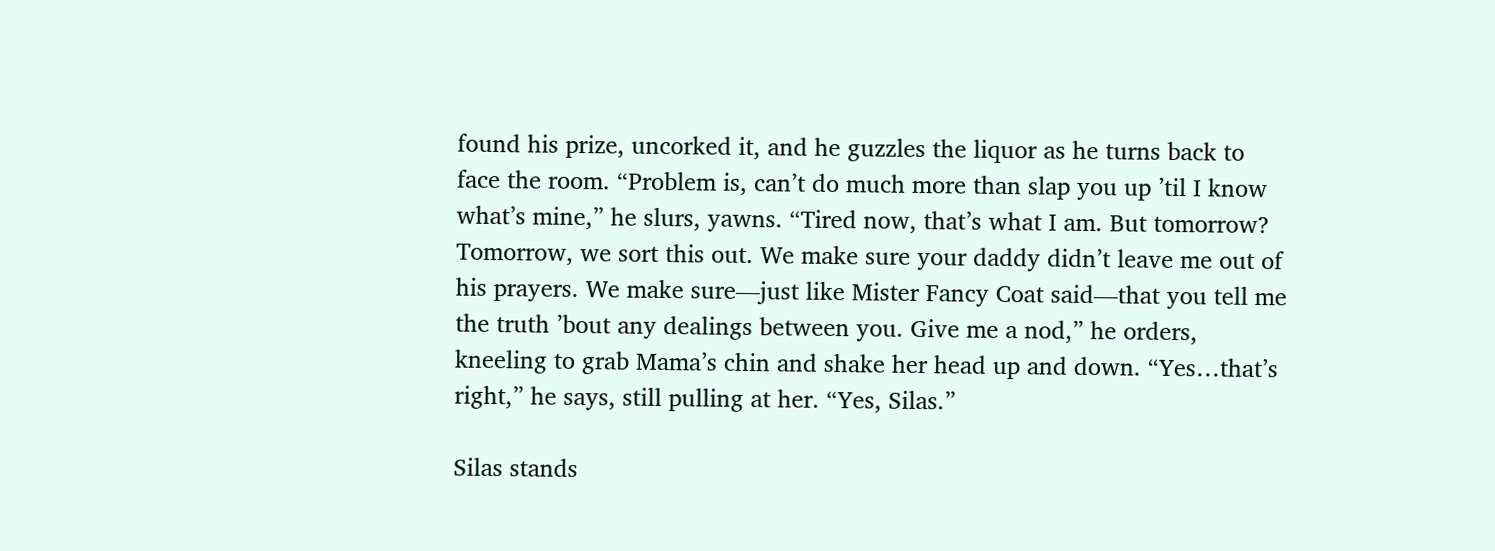found his prize, uncorked it, and he guzzles the liquor as he turns back to face the room. “Problem is, can’t do much more than slap you up ’til I know what’s mine,” he slurs, yawns. “Tired now, that’s what I am. But tomorrow? Tomorrow, we sort this out. We make sure your daddy didn’t leave me out of his prayers. We make sure—just like Mister Fancy Coat said—that you tell me the truth ’bout any dealings between you. Give me a nod,” he orders, kneeling to grab Mama’s chin and shake her head up and down. “Yes…that’s right,” he says, still pulling at her. “Yes, Silas.”

Silas stands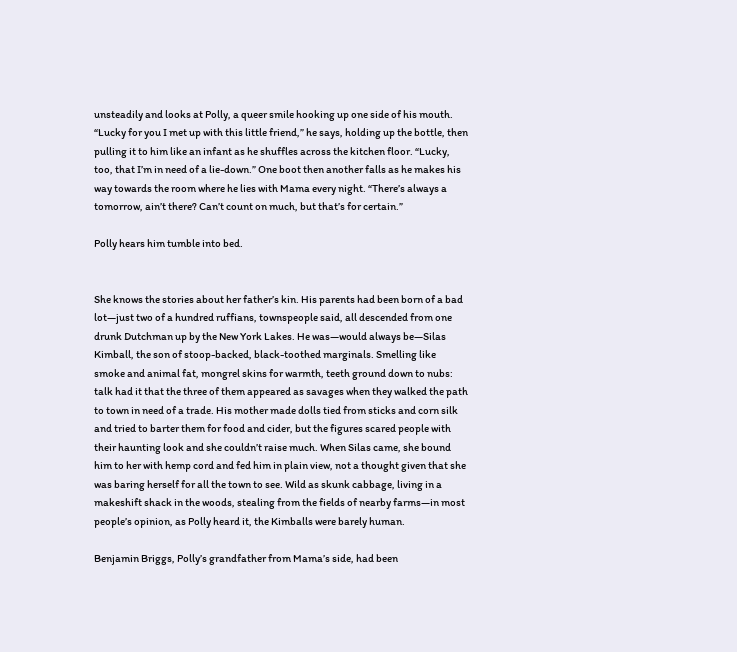unsteadily and looks at Polly, a queer smile hooking up one side of his mouth. “Lucky for you I met up with this little friend,” he says, holding up the bottle, then pulling it to him like an infant as he shuffles across the kitchen floor. “Lucky, too, that I’m in need of a lie-down.” One boot then another falls as he makes his way towards the room where he lies with Mama every night. “There’s always a tomorrow, ain’t there? Can’t count on much, but that’s for certain.”

Polly hears him tumble into bed.


She knows the stories about her father’s kin. His parents had been born of a bad lot—just two of a hundred ruffians, townspeople said, all descended from one drunk Dutchman up by the New York Lakes. He was—would always be—Silas Kimball, the son of stoop-backed, black-toothed marginals. Smelling like smoke and animal fat, mongrel skins for warmth, teeth ground down to nubs: talk had it that the three of them appeared as savages when they walked the path to town in need of a trade. His mother made dolls tied from sticks and corn silk and tried to barter them for food and cider, but the figures scared people with their haunting look and she couldn’t raise much. When Silas came, she bound him to her with hemp cord and fed him in plain view, not a thought given that she was baring herself for all the town to see. Wild as skunk cabbage, living in a makeshift shack in the woods, stealing from the fields of nearby farms—in most people’s opinion, as Polly heard it, the Kimballs were barely human.

Benjamin Briggs, Polly’s grandfather from Mama’s side, had been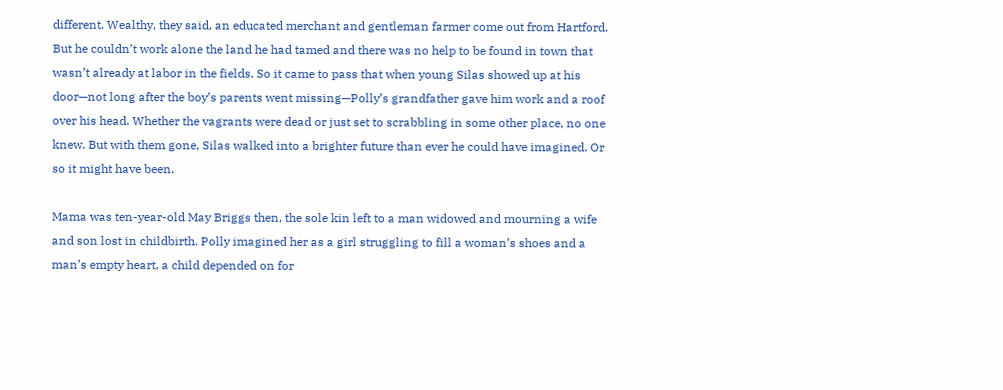different. Wealthy, they said, an educated merchant and gentleman farmer come out from Hartford. But he couldn’t work alone the land he had tamed and there was no help to be found in town that wasn’t already at labor in the fields. So it came to pass that when young Silas showed up at his door—not long after the boy’s parents went missing—Polly’s grandfather gave him work and a roof over his head. Whether the vagrants were dead or just set to scrabbling in some other place, no one knew. But with them gone, Silas walked into a brighter future than ever he could have imagined. Or so it might have been.

Mama was ten-year-old May Briggs then, the sole kin left to a man widowed and mourning a wife and son lost in childbirth. Polly imagined her as a girl struggling to fill a woman’s shoes and a man’s empty heart, a child depended on for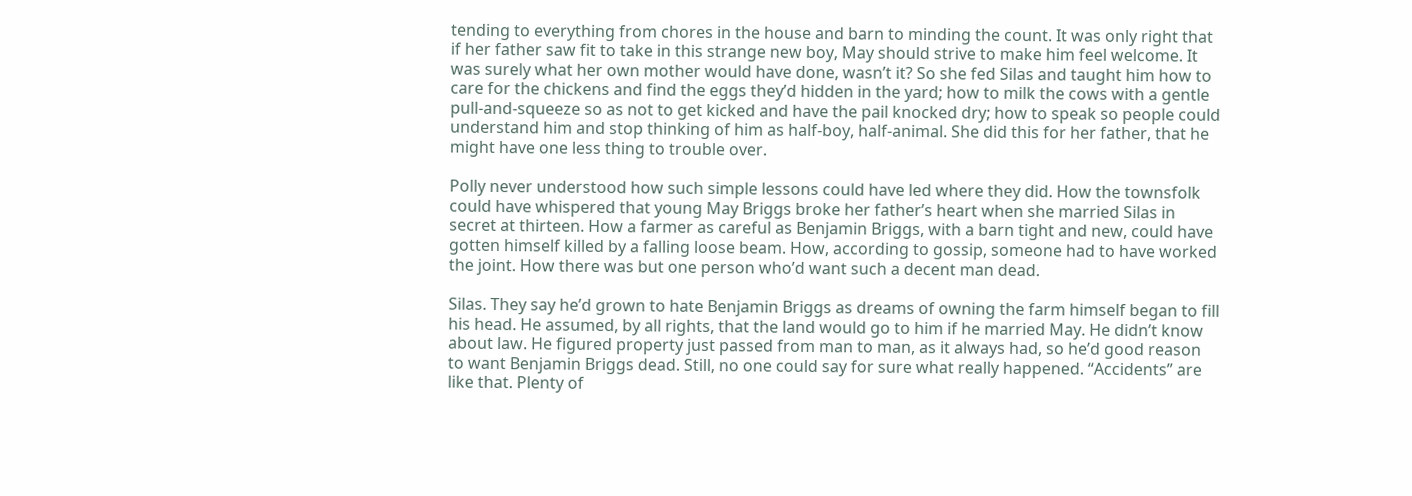tending to everything from chores in the house and barn to minding the count. It was only right that if her father saw fit to take in this strange new boy, May should strive to make him feel welcome. It was surely what her own mother would have done, wasn’t it? So she fed Silas and taught him how to care for the chickens and find the eggs they’d hidden in the yard; how to milk the cows with a gentle pull-and-squeeze so as not to get kicked and have the pail knocked dry; how to speak so people could understand him and stop thinking of him as half-boy, half-animal. She did this for her father, that he might have one less thing to trouble over.

Polly never understood how such simple lessons could have led where they did. How the townsfolk could have whispered that young May Briggs broke her father’s heart when she married Silas in secret at thirteen. How a farmer as careful as Benjamin Briggs, with a barn tight and new, could have gotten himself killed by a falling loose beam. How, according to gossip, someone had to have worked the joint. How there was but one person who’d want such a decent man dead.

Silas. They say he’d grown to hate Benjamin Briggs as dreams of owning the farm himself began to fill his head. He assumed, by all rights, that the land would go to him if he married May. He didn’t know about law. He figured property just passed from man to man, as it always had, so he’d good reason to want Benjamin Briggs dead. Still, no one could say for sure what really happened. “Accidents” are like that. Plenty of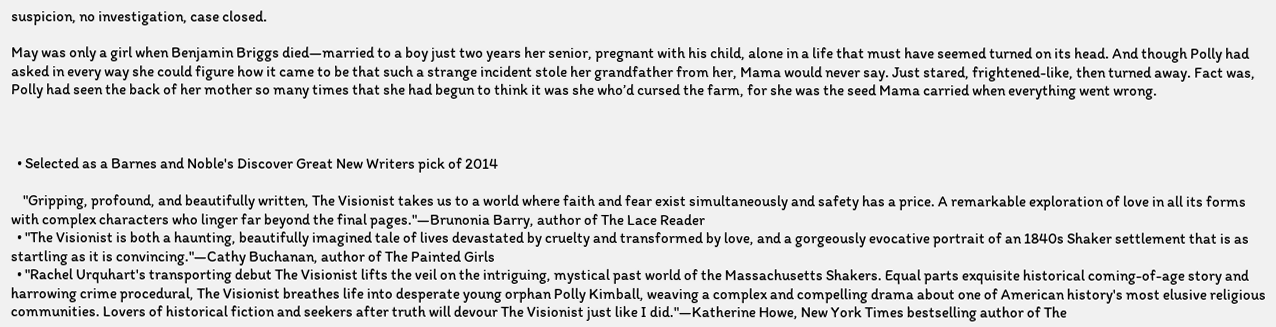suspicion, no investigation, case closed.

May was only a girl when Benjamin Briggs died—married to a boy just two years her senior, pregnant with his child, alone in a life that must have seemed turned on its head. And though Polly had asked in every way she could figure how it came to be that such a strange incident stole her grandfather from her, Mama would never say. Just stared, frightened-like, then turned away. Fact was, Polly had seen the back of her mother so many times that she had begun to think it was she who’d cursed the farm, for she was the seed Mama carried when everything went wrong.



  • Selected as a Barnes and Noble's Discover Great New Writers pick of 2014

    "Gripping, profound, and beautifully written, The Visionist takes us to a world where faith and fear exist simultaneously and safety has a price. A remarkable exploration of love in all its forms with complex characters who linger far beyond the final pages."—Brunonia Barry, author of The Lace Reader
  • "The Visionist is both a haunting, beautifully imagined tale of lives devastated by cruelty and transformed by love, and a gorgeously evocative portrait of an 1840s Shaker settlement that is as startling as it is convincing."—Cathy Buchanan, author of The Painted Girls
  • "Rachel Urquhart's transporting debut The Visionist lifts the veil on the intriguing, mystical past world of the Massachusetts Shakers. Equal parts exquisite historical coming-of-age story and harrowing crime procedural, The Visionist breathes life into desperate young orphan Polly Kimball, weaving a complex and compelling drama about one of American history's most elusive religious communities. Lovers of historical fiction and seekers after truth will devour The Visionist just like I did."—Katherine Howe, New York Times bestselling author of The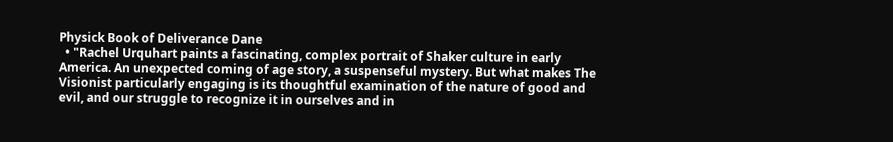Physick Book of Deliverance Dane
  • "Rachel Urquhart paints a fascinating, complex portrait of Shaker culture in early America. An unexpected coming of age story, a suspenseful mystery. But what makes The Visionist particularly engaging is its thoughtful examination of the nature of good and evil, and our struggle to recognize it in ourselves and in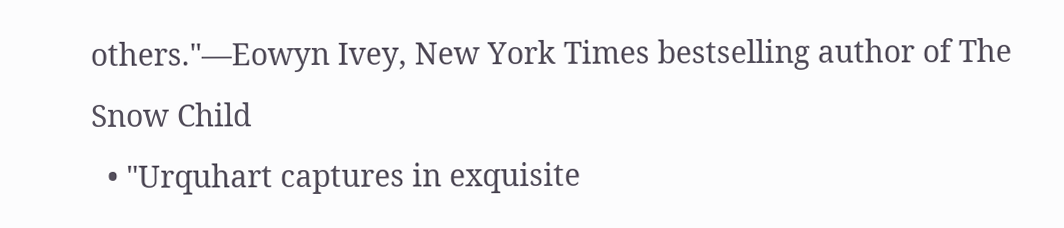others."—Eowyn Ivey, New York Times bestselling author of The Snow Child
  • "Urquhart captures in exquisite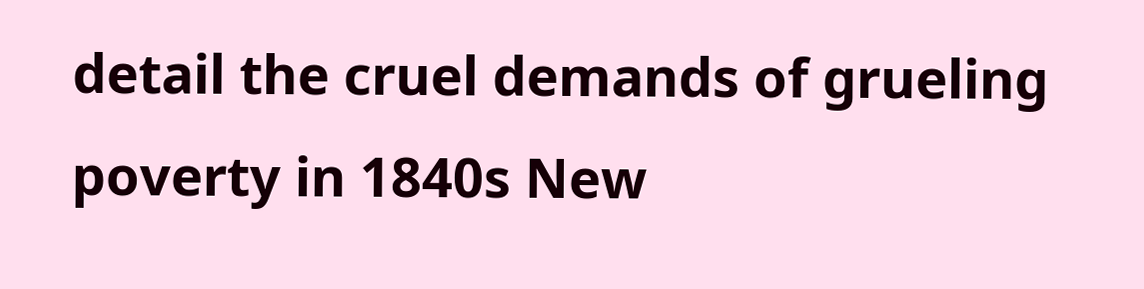detail the cruel demands of grueling poverty in 1840s New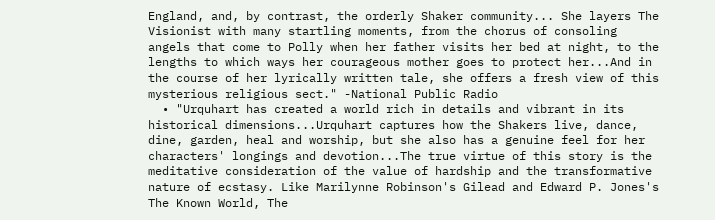England, and, by contrast, the orderly Shaker community... She layers The Visionist with many startling moments, from the chorus of consoling angels that come to Polly when her father visits her bed at night, to the lengths to which ways her courageous mother goes to protect her...And in the course of her lyrically written tale, she offers a fresh view of this mysterious religious sect." -National Public Radio
  • "Urquhart has created a world rich in details and vibrant in its historical dimensions...Urquhart captures how the Shakers live, dance, dine, garden, heal and worship, but she also has a genuine feel for her characters' longings and devotion...The true virtue of this story is the meditative consideration of the value of hardship and the transformative nature of ecstasy. Like Marilynne Robinson's Gilead and Edward P. Jones's The Known World, The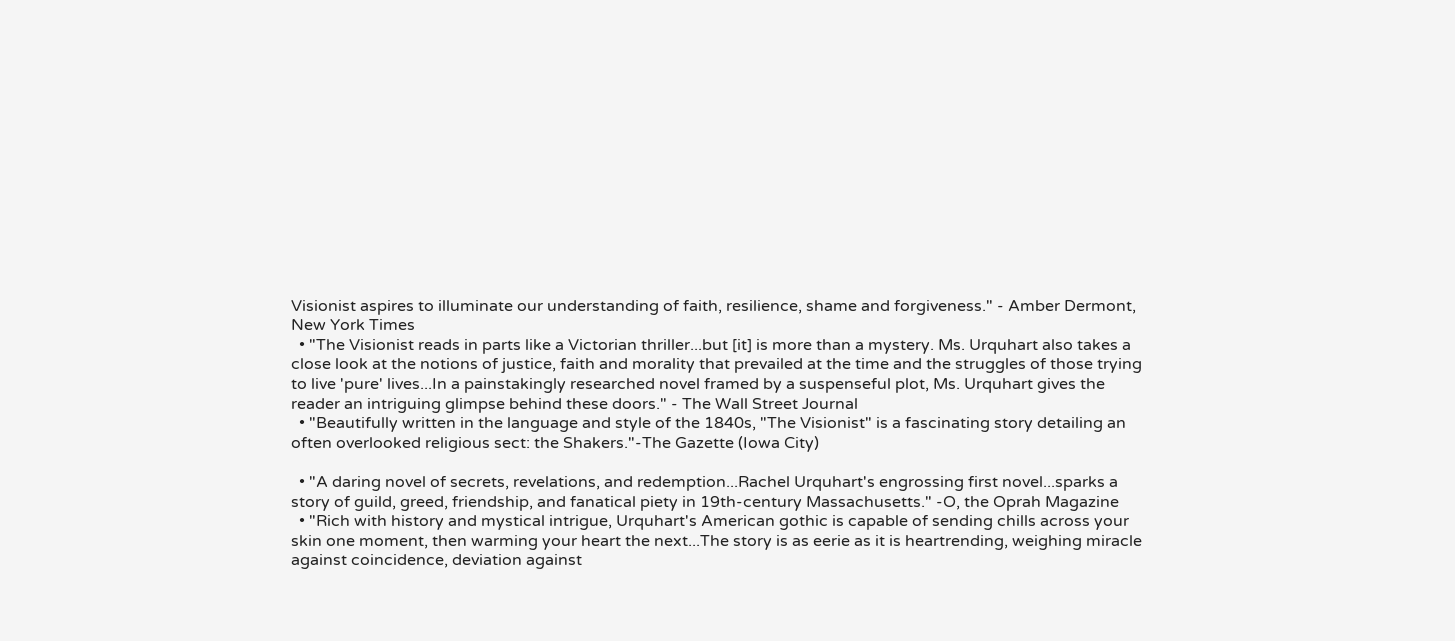Visionist aspires to illuminate our understanding of faith, resilience, shame and forgiveness." - Amber Dermont, New York Times
  • "The Visionist reads in parts like a Victorian thriller...but [it] is more than a mystery. Ms. Urquhart also takes a close look at the notions of justice, faith and morality that prevailed at the time and the struggles of those trying to live 'pure' lives...In a painstakingly researched novel framed by a suspenseful plot, Ms. Urquhart gives the reader an intriguing glimpse behind these doors." - The Wall Street Journal
  • "Beautifully written in the language and style of the 1840s, "The Visionist" is a fascinating story detailing an often overlooked religious sect: the Shakers."-The Gazette (Iowa City)

  • "A daring novel of secrets, revelations, and redemption...Rachel Urquhart's engrossing first novel...sparks a story of guild, greed, friendship, and fanatical piety in 19th-century Massachusetts." -O, the Oprah Magazine
  • "Rich with history and mystical intrigue, Urquhart's American gothic is capable of sending chills across your skin one moment, then warming your heart the next...The story is as eerie as it is heartrending, weighing miracle against coincidence, deviation against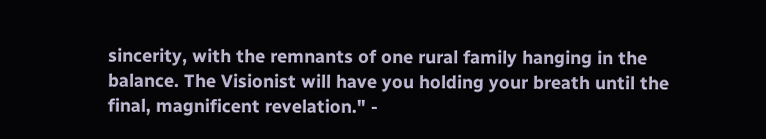sincerity, with the remnants of one rural family hanging in the balance. The Visionist will have you holding your breath until the final, magnificent revelation." -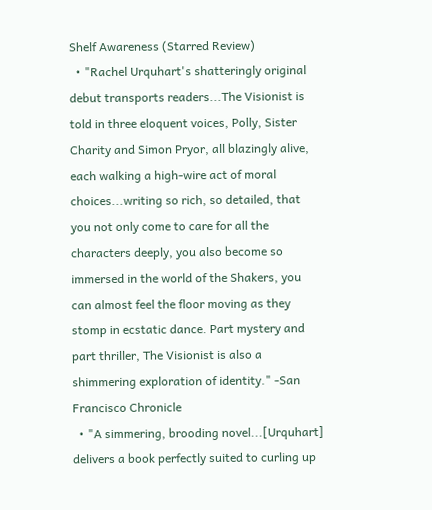Shelf Awareness (Starred Review)
  • "Rachel Urquhart's shatteringly original debut transports readers...The Visionist is told in three eloquent voices, Polly, Sister Charity and Simon Pryor, all blazingly alive, each walking a high-wire act of moral choices...writing so rich, so detailed, that you not only come to care for all the characters deeply, you also become so immersed in the world of the Shakers, you can almost feel the floor moving as they stomp in ecstatic dance. Part mystery and part thriller, The Visionist is also a shimmering exploration of identity." -San Francisco Chronicle
  • "A simmering, brooding novel...[Urquhart] delivers a book perfectly suited to curling up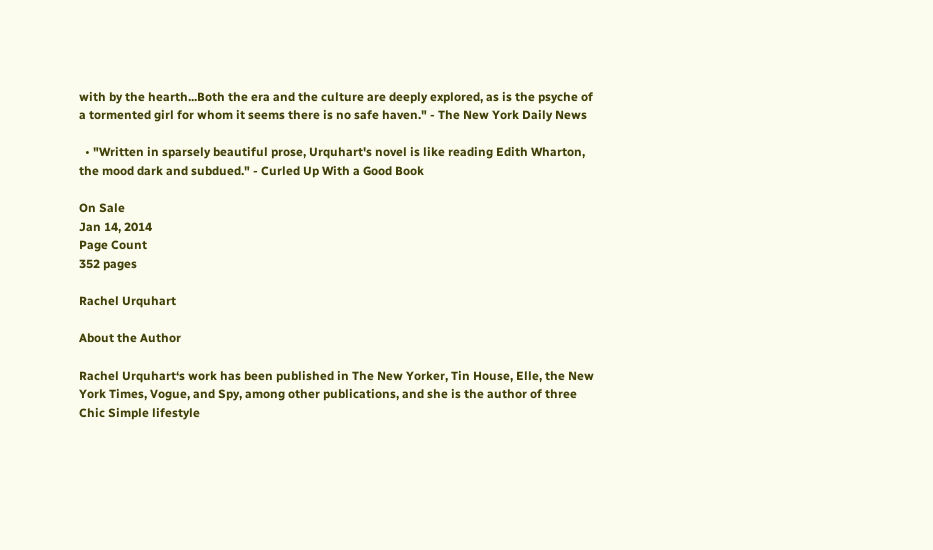with by the hearth...Both the era and the culture are deeply explored, as is the psyche of a tormented girl for whom it seems there is no safe haven." - The New York Daily News

  • "Written in sparsely beautiful prose, Urquhart's novel is like reading Edith Wharton, the mood dark and subdued." - Curled Up With a Good Book

On Sale
Jan 14, 2014
Page Count
352 pages

Rachel Urquhart

About the Author

Rachel Urquhart‘s work has been published in The New Yorker, Tin House, Elle, the New York Times, Vogue, and Spy, among other publications, and she is the author of three Chic Simple lifestyle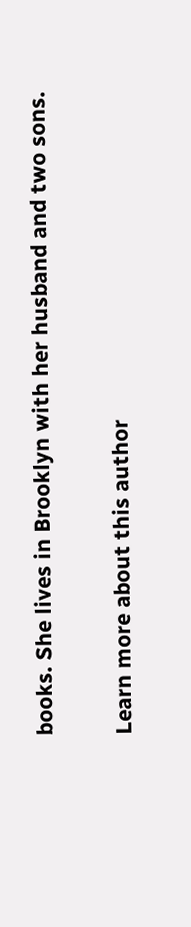books. She lives in Brooklyn with her husband and two sons.

Learn more about this author